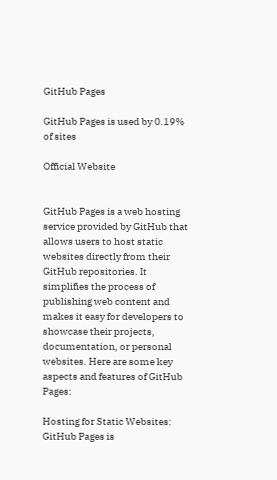GitHub Pages

GitHub Pages is used by 0.19% of sites

Official Website


GitHub Pages is a web hosting service provided by GitHub that allows users to host static websites directly from their GitHub repositories. It simplifies the process of publishing web content and makes it easy for developers to showcase their projects, documentation, or personal websites. Here are some key aspects and features of GitHub Pages:

Hosting for Static Websites: GitHub Pages is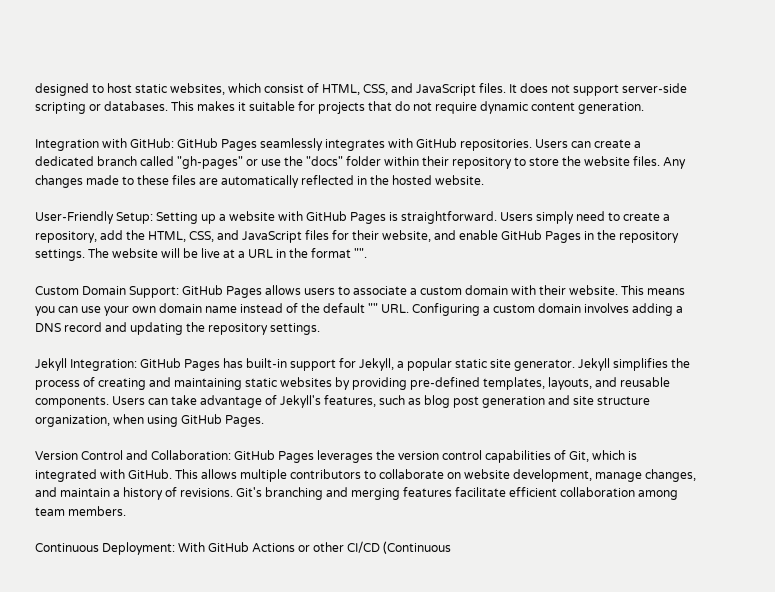designed to host static websites, which consist of HTML, CSS, and JavaScript files. It does not support server-side scripting or databases. This makes it suitable for projects that do not require dynamic content generation.

Integration with GitHub: GitHub Pages seamlessly integrates with GitHub repositories. Users can create a dedicated branch called "gh-pages" or use the "docs" folder within their repository to store the website files. Any changes made to these files are automatically reflected in the hosted website.

User-Friendly Setup: Setting up a website with GitHub Pages is straightforward. Users simply need to create a repository, add the HTML, CSS, and JavaScript files for their website, and enable GitHub Pages in the repository settings. The website will be live at a URL in the format "".

Custom Domain Support: GitHub Pages allows users to associate a custom domain with their website. This means you can use your own domain name instead of the default "" URL. Configuring a custom domain involves adding a DNS record and updating the repository settings.

Jekyll Integration: GitHub Pages has built-in support for Jekyll, a popular static site generator. Jekyll simplifies the process of creating and maintaining static websites by providing pre-defined templates, layouts, and reusable components. Users can take advantage of Jekyll's features, such as blog post generation and site structure organization, when using GitHub Pages.

Version Control and Collaboration: GitHub Pages leverages the version control capabilities of Git, which is integrated with GitHub. This allows multiple contributors to collaborate on website development, manage changes, and maintain a history of revisions. Git's branching and merging features facilitate efficient collaboration among team members.

Continuous Deployment: With GitHub Actions or other CI/CD (Continuous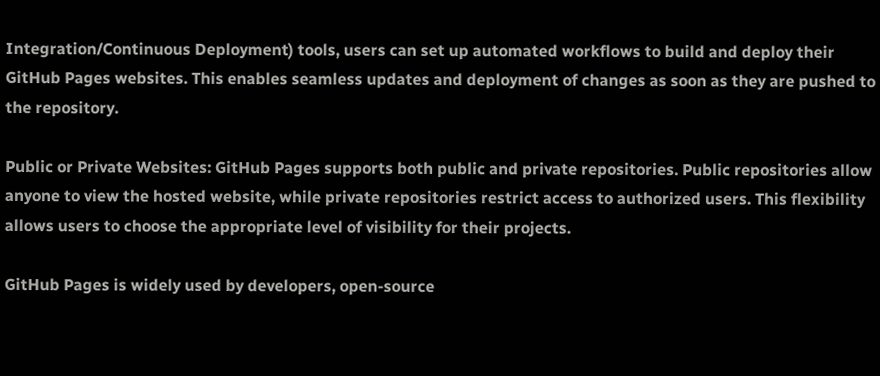Integration/Continuous Deployment) tools, users can set up automated workflows to build and deploy their GitHub Pages websites. This enables seamless updates and deployment of changes as soon as they are pushed to the repository.

Public or Private Websites: GitHub Pages supports both public and private repositories. Public repositories allow anyone to view the hosted website, while private repositories restrict access to authorized users. This flexibility allows users to choose the appropriate level of visibility for their projects.

GitHub Pages is widely used by developers, open-source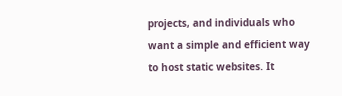projects, and individuals who want a simple and efficient way to host static websites. It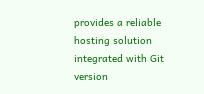provides a reliable hosting solution integrated with Git version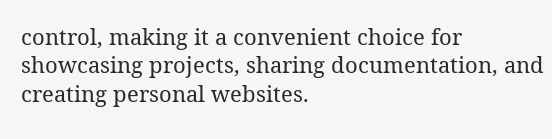control, making it a convenient choice for showcasing projects, sharing documentation, and creating personal websites.